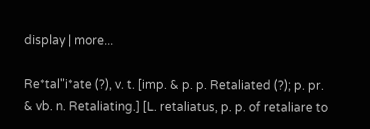display | more...

Re*tal"i*ate (?), v. t. [imp. & p. p. Retaliated (?); p. pr. & vb. n. Retaliating.] [L. retaliatus, p. p. of retaliare to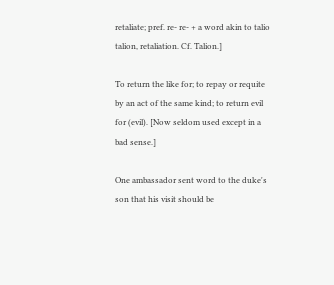retaliate; pref. re- re- + a word akin to talio talion, retaliation. Cf. Talion.]

To return the like for; to repay or requite by an act of the same kind; to return evil for (evil). [Now seldom used except in a bad sense.]

One ambassador sent word to the duke's son that his visit should be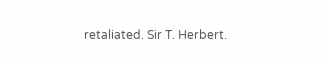retaliated. Sir T. Herbert.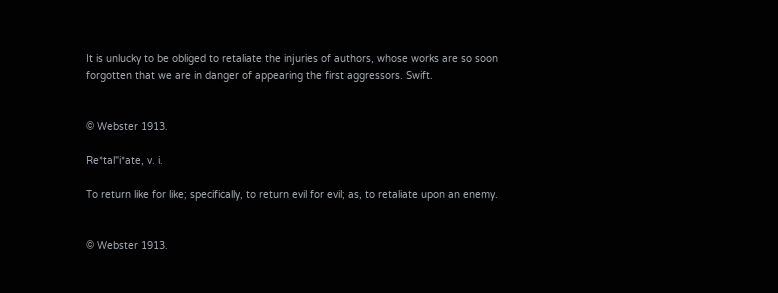It is unlucky to be obliged to retaliate the injuries of authors, whose works are so soon forgotten that we are in danger of appearing the first aggressors. Swift.


© Webster 1913.

Re*tal"i*ate, v. i.

To return like for like; specifically, to return evil for evil; as, to retaliate upon an enemy.


© Webster 1913.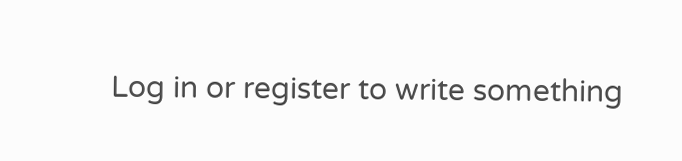Log in or register to write something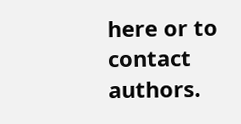here or to contact authors.